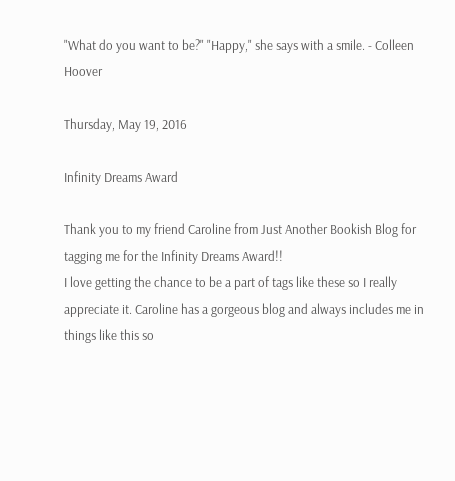"What do you want to be?" "Happy," she says with a smile. - Colleen Hoover

Thursday, May 19, 2016

Infinity Dreams Award

Thank you to my friend Caroline from Just Another Bookish Blog for tagging me for the Infinity Dreams Award!!
I love getting the chance to be a part of tags like these so I really appreciate it. Caroline has a gorgeous blog and always includes me in things like this so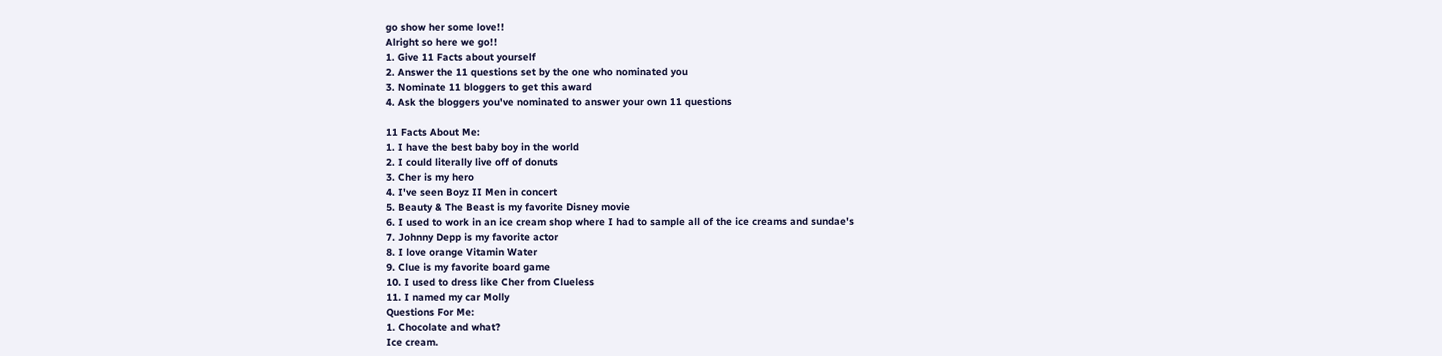go show her some love!!
Alright so here we go!!
1. Give 11 Facts about yourself
2. Answer the 11 questions set by the one who nominated you
3. Nominate 11 bloggers to get this award
4. Ask the bloggers you've nominated to answer your own 11 questions

11 Facts About Me:
1. I have the best baby boy in the world
2. I could literally live off of donuts
3. Cher is my hero
4. I've seen Boyz II Men in concert
5. Beauty & The Beast is my favorite Disney movie
6. I used to work in an ice cream shop where I had to sample all of the ice creams and sundae's
7. Johnny Depp is my favorite actor
8. I love orange Vitamin Water
9. Clue is my favorite board game
10. I used to dress like Cher from Clueless
11. I named my car Molly
Questions For Me:
1. Chocolate and what?
Ice cream.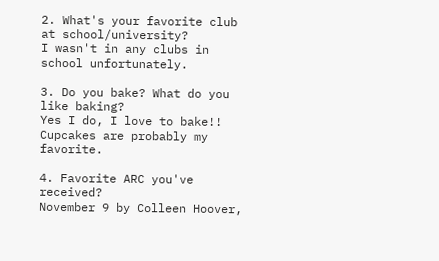2. What's your favorite club at school/university?
I wasn't in any clubs in school unfortunately.

3. Do you bake? What do you like baking?
Yes I do, I love to bake!! Cupcakes are probably my favorite.

4. Favorite ARC you've received?
November 9 by Colleen Hoover,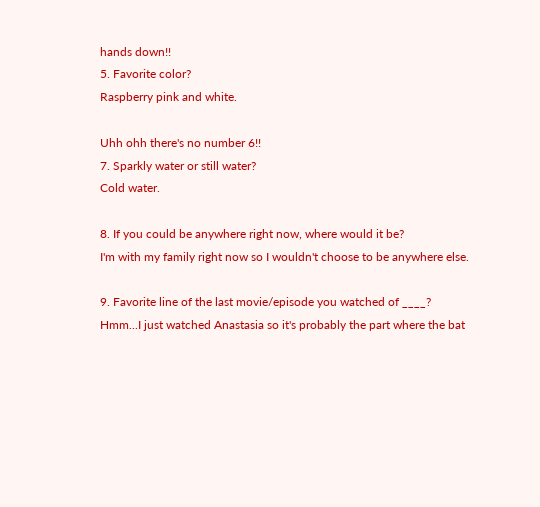hands down!!
5. Favorite color?
Raspberry pink and white.

Uhh ohh there's no number 6!!
7. Sparkly water or still water?
Cold water.

8. If you could be anywhere right now, where would it be?
I'm with my family right now so I wouldn't choose to be anywhere else.

9. Favorite line of the last movie/episode you watched of ____?
Hmm...I just watched Anastasia so it's probably the part where the bat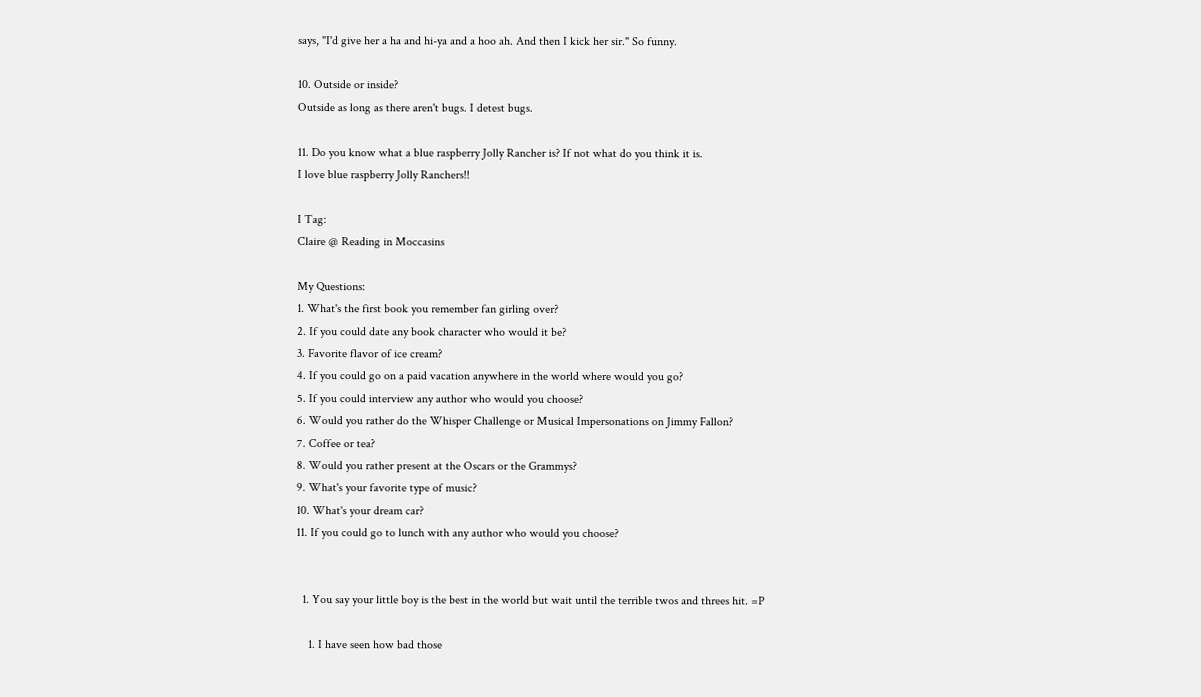says, "I'd give her a ha and hi-ya and a hoo ah. And then I kick her sir." So funny.

10. Outside or inside?
Outside as long as there aren't bugs. I detest bugs.

11. Do you know what a blue raspberry Jolly Rancher is? If not what do you think it is.
I love blue raspberry Jolly Ranchers!!

I Tag:
Claire @ Reading in Moccasins

My Questions:
1. What's the first book you remember fan girling over?
2. If you could date any book character who would it be?
3. Favorite flavor of ice cream?
4. If you could go on a paid vacation anywhere in the world where would you go?
5. If you could interview any author who would you choose?
6. Would you rather do the Whisper Challenge or Musical Impersonations on Jimmy Fallon?
7. Coffee or tea?
8. Would you rather present at the Oscars or the Grammys?
9. What's your favorite type of music?
10. What's your dream car?
11. If you could go to lunch with any author who would you choose?


  1. You say your little boy is the best in the world but wait until the terrible twos and threes hit. =P

    1. I have seen how bad those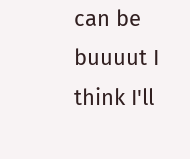can be buuuut I think I'll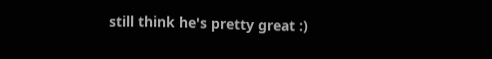still think he's pretty great :)